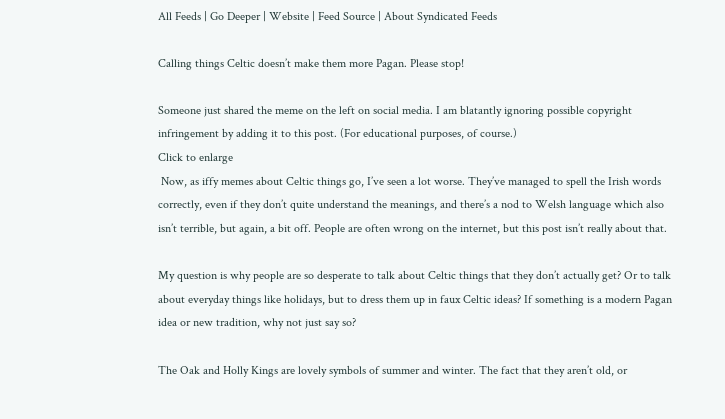All Feeds | Go Deeper | Website | Feed Source | About Syndicated Feeds

Calling things Celtic doesn’t make them more Pagan. Please stop!

Someone just shared the meme on the left on social media. I am blatantly ignoring possible copyright infringement by adding it to this post. (For educational purposes, of course.)
Click to enlarge
 Now, as iffy memes about Celtic things go, I’ve seen a lot worse. They’ve managed to spell the Irish words correctly, even if they don’t quite understand the meanings, and there’s a nod to Welsh language which also isn’t terrible, but again, a bit off. People are often wrong on the internet, but this post isn’t really about that.

My question is why people are so desperate to talk about Celtic things that they don’t actually get? Or to talk about everyday things like holidays, but to dress them up in faux Celtic ideas? If something is a modern Pagan idea or new tradition, why not just say so?

The Oak and Holly Kings are lovely symbols of summer and winter. The fact that they aren’t old, or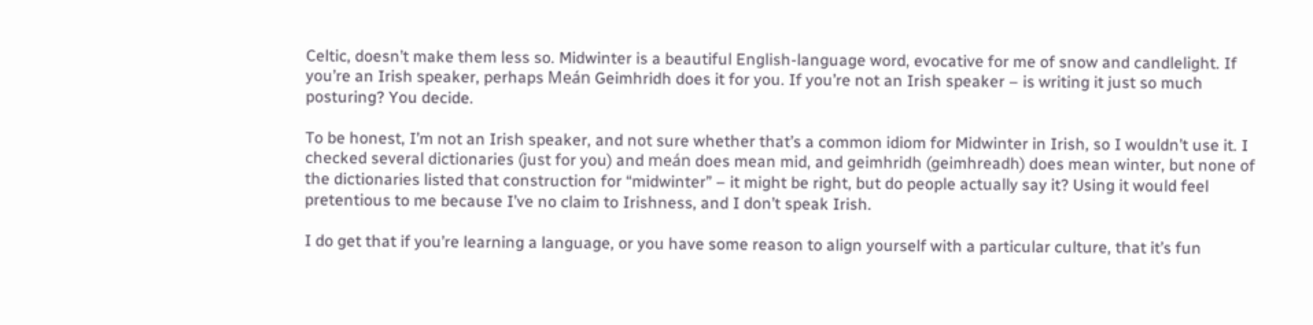Celtic, doesn’t make them less so. Midwinter is a beautiful English-language word, evocative for me of snow and candlelight. If you’re an Irish speaker, perhaps Meán Geimhridh does it for you. If you’re not an Irish speaker – is writing it just so much posturing? You decide.

To be honest, I’m not an Irish speaker, and not sure whether that’s a common idiom for Midwinter in Irish, so I wouldn’t use it. I checked several dictionaries (just for you) and meán does mean mid, and geimhridh (geimhreadh) does mean winter, but none of the dictionaries listed that construction for “midwinter” – it might be right, but do people actually say it? Using it would feel pretentious to me because I’ve no claim to Irishness, and I don’t speak Irish.

I do get that if you’re learning a language, or you have some reason to align yourself with a particular culture, that it’s fun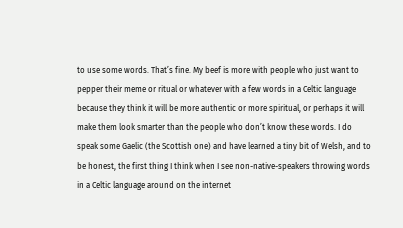to use some words. That’s fine. My beef is more with people who just want to pepper their meme or ritual or whatever with a few words in a Celtic language because they think it will be more authentic or more spiritual, or perhaps it will make them look smarter than the people who don’t know these words. I do speak some Gaelic (the Scottish one) and have learned a tiny bit of Welsh, and to be honest, the first thing I think when I see non-native-speakers throwing words in a Celtic language around on the internet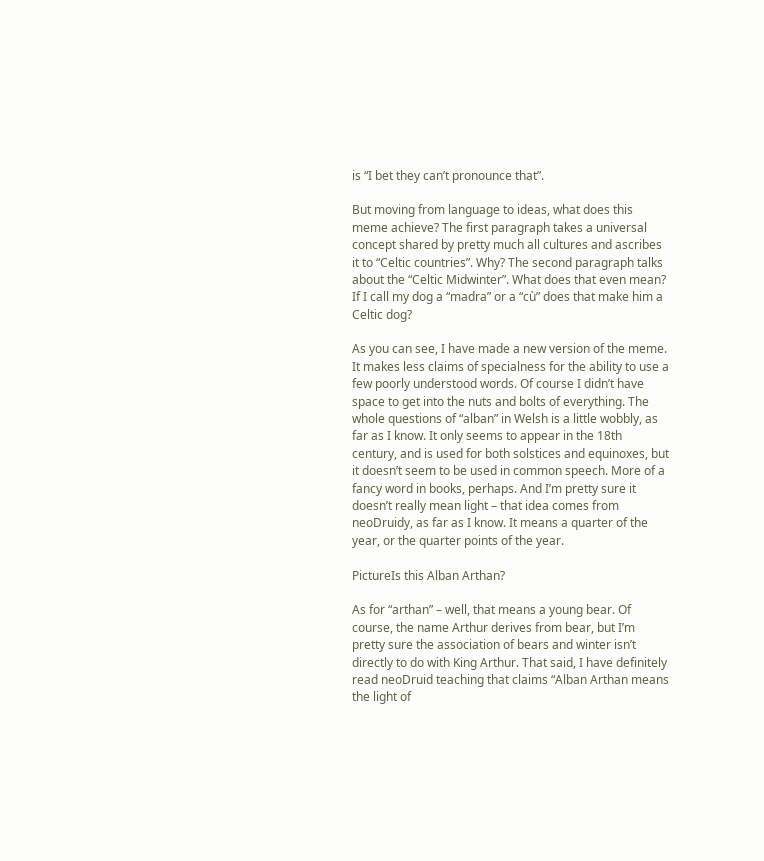is “I bet they can’t pronounce that”.

But moving from language to ideas, what does this meme achieve? The first paragraph takes a universal concept shared by pretty much all cultures and ascribes it to “Celtic countries”. Why? The second paragraph talks about the “Celtic Midwinter”. What does that even mean? If I call my dog a “madra” or a “cù” does that make him a Celtic dog?

As you can see, I have made a new version of the meme. It makes less claims of specialness for the ability to use a few poorly understood words. Of course I didn’t have space to get into the nuts and bolts of everything. The whole questions of “alban” in Welsh is a little wobbly, as far as I know. It only seems to appear in the 18th century, and is used for both solstices and equinoxes, but it doesn’t seem to be used in common speech. More of a fancy word in books, perhaps. And I’m pretty sure it doesn’t really mean light – that idea comes from neoDruidy, as far as I know. It means a quarter of the year, or the quarter points of the year.

PictureIs this Alban Arthan?

As for “arthan” – well, that means a young bear. Of course, the name Arthur derives from bear, but I’m pretty sure the association of bears and winter isn’t directly to do with King Arthur. That said, I have definitely read neoDruid teaching that claims “Alban Arthan means the light of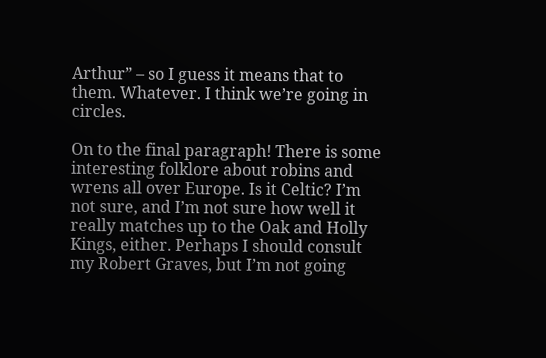Arthur” – so I guess it means that to them. Whatever. I think we’re going in circles.

On to the final paragraph! There is some interesting folklore about robins and wrens all over Europe. Is it Celtic? I’m not sure, and I’m not sure how well it really matches up to the Oak and Holly Kings, either. Perhaps I should consult my Robert Graves, but I’m not going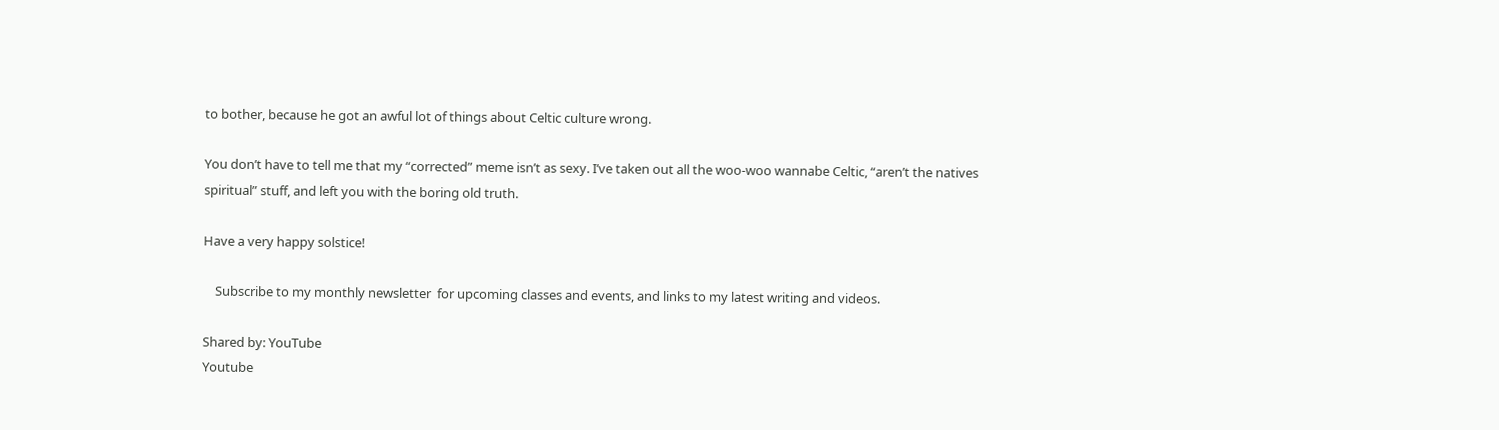to bother, because he got an awful lot of things about Celtic culture wrong.

You don’t have to tell me that my “corrected” meme isn’t as sexy. I’ve taken out all the woo-woo wannabe Celtic, “aren’t the natives spiritual” stuff, and left you with the boring old truth.

Have a very happy solstice!

    Subscribe to my monthly newsletter  for upcoming classes and events, and links to my latest writing and videos.

Shared by: YouTube
Youtube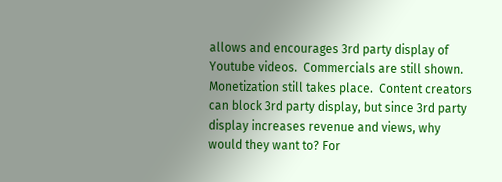allows and encourages 3rd party display of Youtube videos.  Commercials are still shown.  Monetization still takes place.  Content creators can block 3rd party display, but since 3rd party display increases revenue and views, why would they want to? For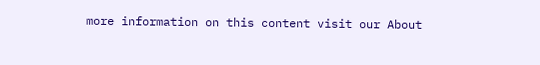more information on this content visit our About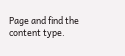Page and find the content type.